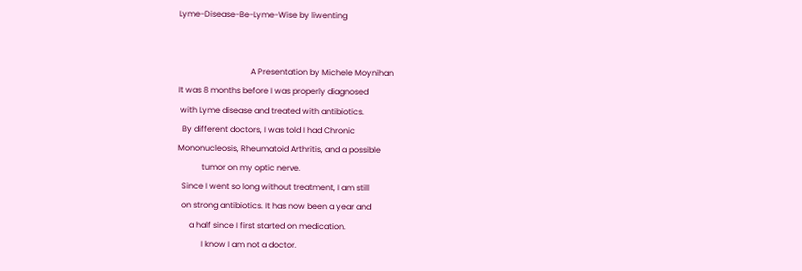Lyme-Disease-Be-Lyme-Wise by liwenting


                                    A Presentation by Michele Moynihan
It was 8 months before I was properly diagnosed
 with Lyme disease and treated with antibiotics.
  By different doctors, I was told I had Chronic
Mononucleosis, Rheumatoid Arthritis, and a possible
            tumor on my optic nerve.
  Since I went so long without treatment, I am still
  on strong antibiotics. It has now been a year and
      a half since I first started on medication.
            I know I am not a doctor.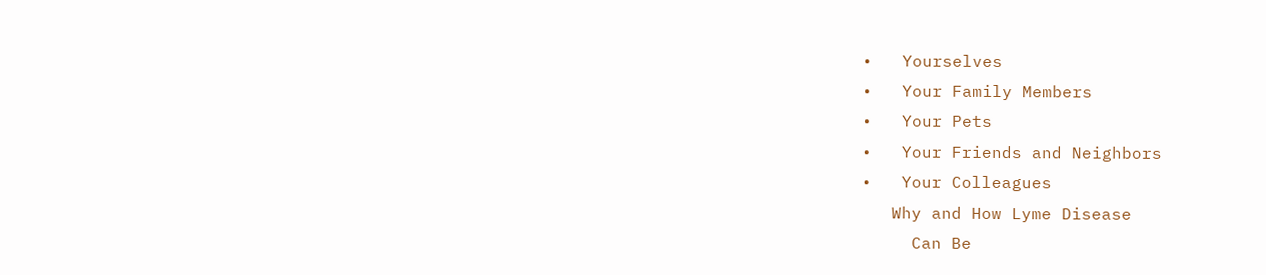•   Yourselves
•   Your Family Members
•   Your Pets
•   Your Friends and Neighbors
•   Your Colleagues
   Why and How Lyme Disease
     Can Be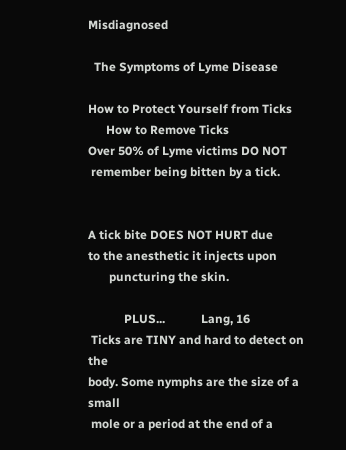Misdiagnosed

  The Symptoms of Lyme Disease

How to Protect Yourself from Ticks
      How to Remove Ticks
Over 50% of Lyme victims DO NOT
 remember being bitten by a tick.


A tick bite DOES NOT HURT due
to the anesthetic it injects upon
       puncturing the skin.

            PLUS...            Lang, 16
 Ticks are TINY and hard to detect on the
body. Some nymphs are the size of a small
 mole or a period at the end of a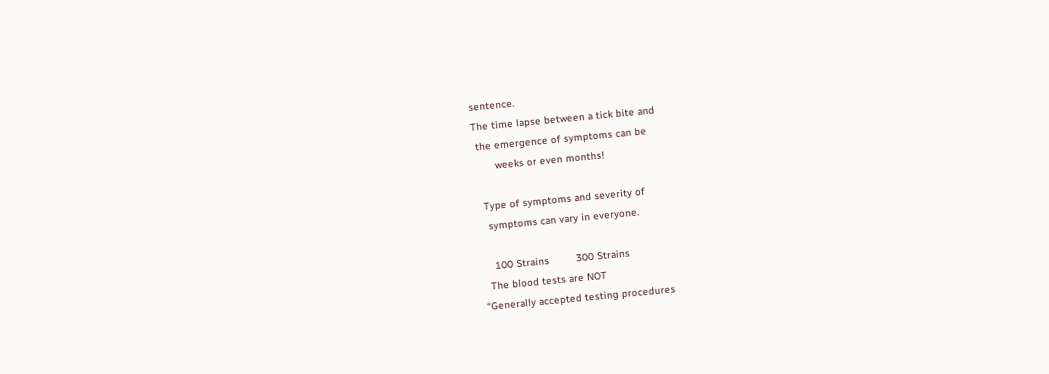sentence.
The time lapse between a tick bite and
 the emergence of symptoms can be
       weeks or even months!

  Type of symptoms and severity of
   symptoms can vary in everyone.

    100 Strains         300 Strains
  The blood tests are NOT
“Generally accepted testing procedures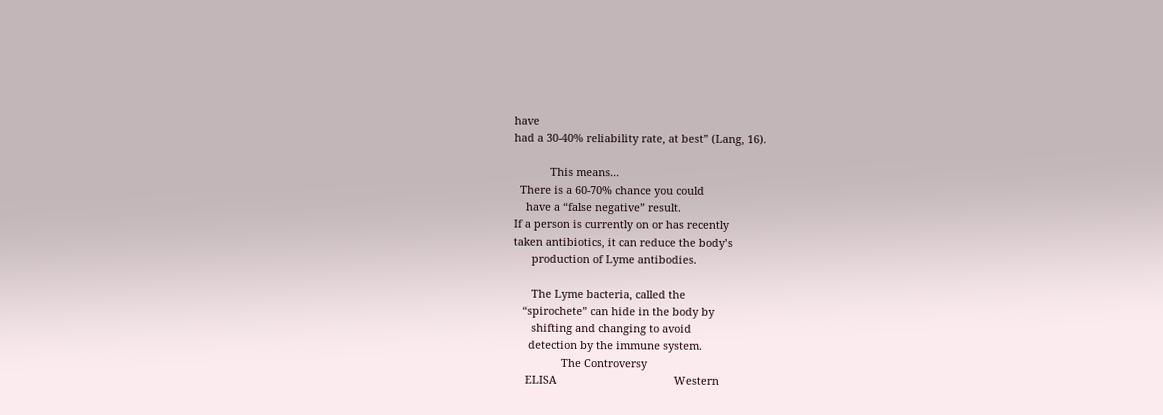have
had a 30-40% reliability rate, at best” (Lang, 16).

            This means...
  There is a 60-70% chance you could
    have a “false negative” result.
If a person is currently on or has recently
taken antibiotics, it can reduce the body’s
      production of Lyme antibodies.

      The Lyme bacteria, called the
   “spirochete” can hide in the body by
      shifting and changing to avoid
     detection by the immune system.
                The Controversy
    ELISA                                       Western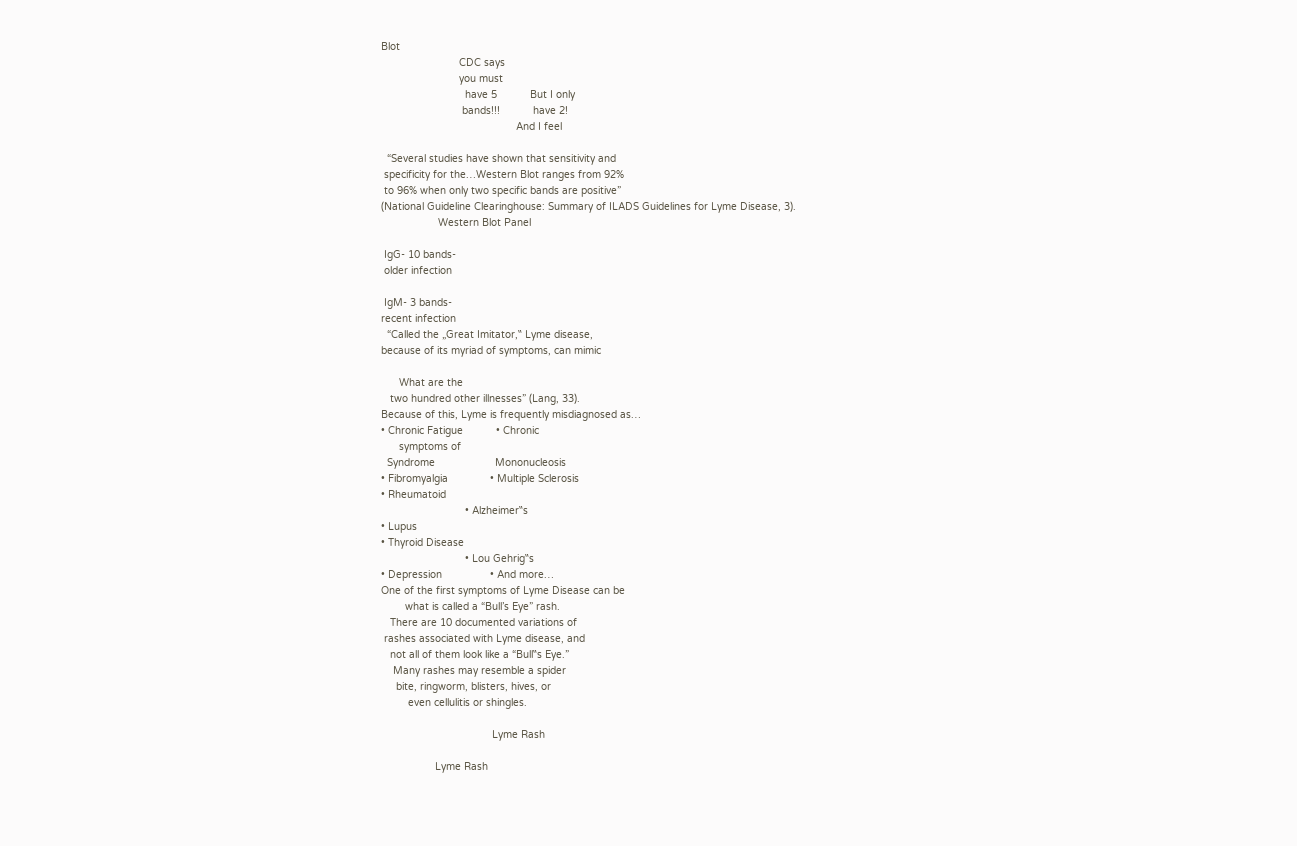Blot
                          CDC says
                          you must
                            have 5           But I only
                           bands!!!           have 2!
                                             And I feel

  “Several studies have shown that sensitivity and
 specificity for the…Western Blot ranges from 92%
 to 96% when only two specific bands are positive”
(National Guideline Clearinghouse: Summary of ILADS Guidelines for Lyme Disease, 3).
                   Western Blot Panel

 IgG- 10 bands-
 older infection

 IgM- 3 bands-
recent infection
  “Called the „Great Imitator,‟ Lyme disease,
because of its myriad of symptoms, can mimic

      What are the
   two hundred other illnesses” (Lang, 33).
Because of this, Lyme is frequently misdiagnosed as…
• Chronic Fatigue           • Chronic
      symptoms of
  Syndrome                    Mononucleosis
• Fibromyalgia              • Multiple Sclerosis
• Rheumatoid
                            • Alzheimer‟s
• Lupus
• Thyroid Disease
                            • Lou Gehrig‟s
• Depression                • And more…
One of the first symptoms of Lyme Disease can be
        what is called a “Bull’s Eye” rash.
   There are 10 documented variations of
 rashes associated with Lyme disease, and
   not all of them look like a “Bull‟s Eye.”
    Many rashes may resemble a spider
     bite, ringworm, blisters, hives, or
         even cellulitis or shingles.

                                     Lyme Rash

                  Lyme Rash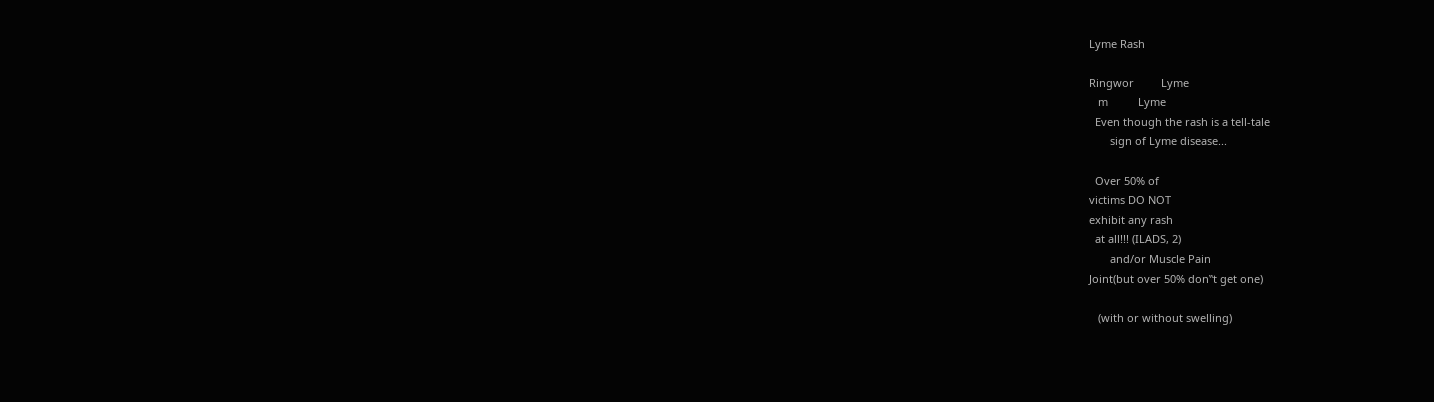Lyme Rash

Ringwor         Lyme
   m          Lyme
  Even though the rash is a tell-tale
       sign of Lyme disease...

  Over 50% of
victims DO NOT
exhibit any rash
  at all!!! (ILADS, 2)
       and/or Muscle Pain
Joint(but over 50% don‟t get one)

   (with or without swelling)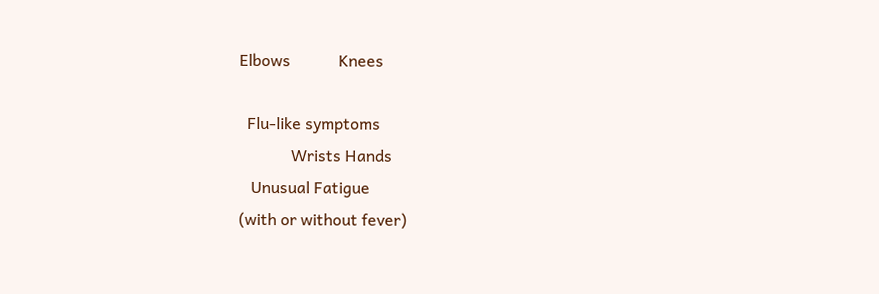Elbows            Knees

  Flu-like symptoms
             Wrists Hands
   Unusual Fatigue
(with or without fever)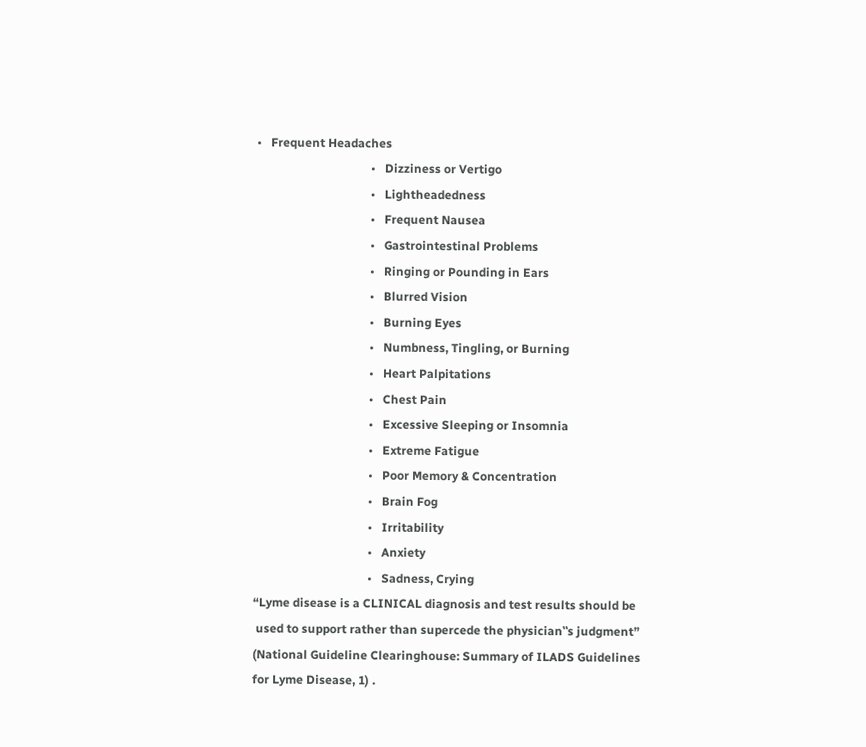•   Frequent Headaches
                                      •   Dizziness or Vertigo
                                      •   Lightheadedness
                                      •   Frequent Nausea
                                      •   Gastrointestinal Problems
                                      •   Ringing or Pounding in Ears
                                      •   Blurred Vision
                                      •   Burning Eyes
                                      •   Numbness, Tingling, or Burning
                                      •   Heart Palpitations
                                      •   Chest Pain
                                      •   Excessive Sleeping or Insomnia
                                      •   Extreme Fatigue
                                      •   Poor Memory & Concentration
                                      •   Brain Fog
                                      •   Irritability
                                      •   Anxiety
                                      •   Sadness, Crying
“Lyme disease is a CLINICAL diagnosis and test results should be
 used to support rather than supercede the physician‟s judgment”
(National Guideline Clearinghouse: Summary of ILADS Guidelines for Lyme Disease, 1) .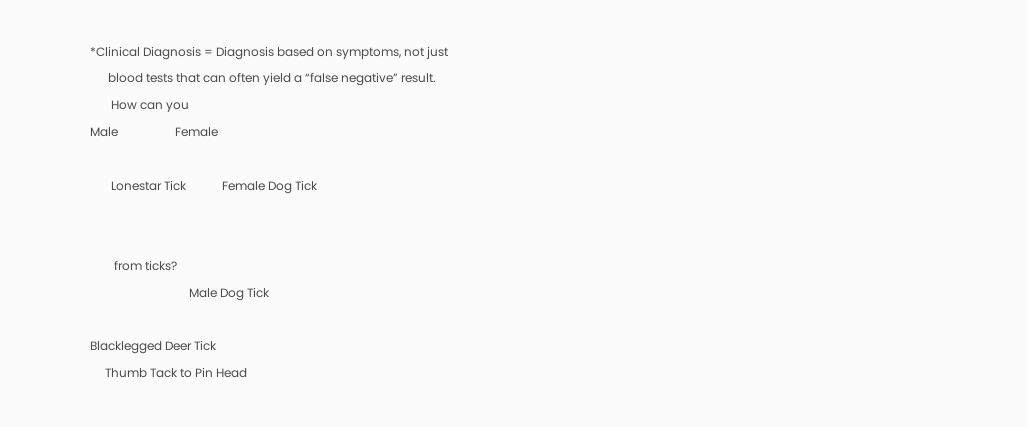*Clinical Diagnosis = Diagnosis based on symptoms, not just
      blood tests that can often yield a “false negative” result.
       How can you
Male                   Female

       Lonestar Tick            Female Dog Tick


        from ticks?
                                 Male Dog Tick

Blacklegged Deer Tick
     Thumb Tack to Pin Head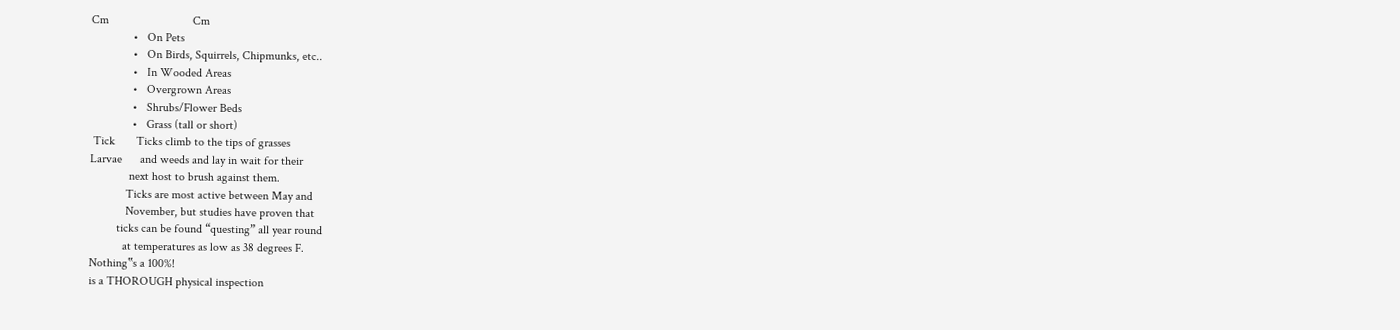Cm                            Cm
              •   On Pets
              •   On Birds, Squirrels, Chipmunks, etc..
              •   In Wooded Areas
              •   Overgrown Areas
              •   Shrubs/Flower Beds
              •   Grass (tall or short)
 Tick       Ticks climb to the tips of grasses
Larvae      and weeds and lay in wait for their
             next host to brush against them.
            Ticks are most active between May and
            November, but studies have proven that
         ticks can be found “questing” all year round
           at temperatures as low as 38 degrees F.
Nothing‟s a 100%!
is a THOROUGH physical inspection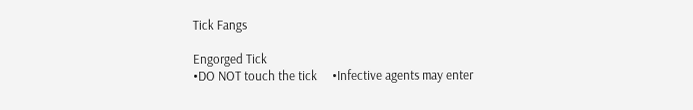Tick Fangs

Engorged Tick
•DO NOT touch the tick     •Infective agents may enter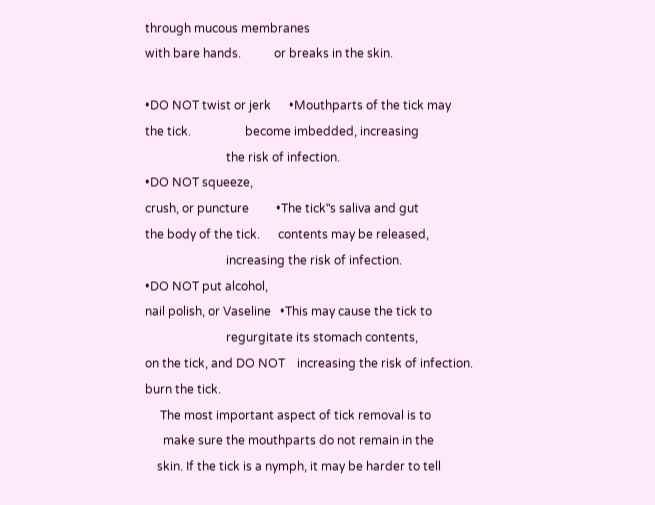through mucous membranes
with bare hands.           or breaks in the skin.

•DO NOT twist or jerk      •Mouthparts of the tick may
the tick.                  become imbedded, increasing
                           the risk of infection.
•DO NOT squeeze,
crush, or puncture         •The tick‟s saliva and gut
the body of the tick.      contents may be released,
                           increasing the risk of infection.
•DO NOT put alcohol,
nail polish, or Vaseline   •This may cause the tick to
                           regurgitate its stomach contents,
on the tick, and DO NOT    increasing the risk of infection.
burn the tick.
     The most important aspect of tick removal is to
      make sure the mouthparts do not remain in the
    skin. If the tick is a nymph, it may be harder to tell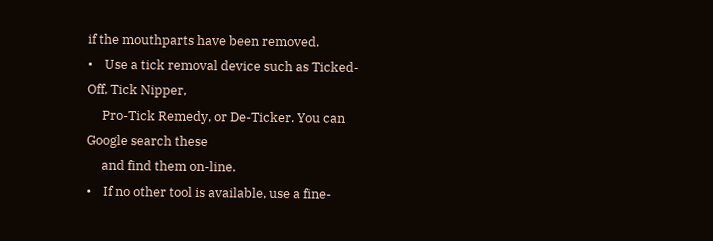if the mouthparts have been removed.
•    Use a tick removal device such as Ticked-Off, Tick Nipper,
     Pro-Tick Remedy, or De-Ticker. You can Google search these
     and find them on-line.
•    If no other tool is available, use a fine-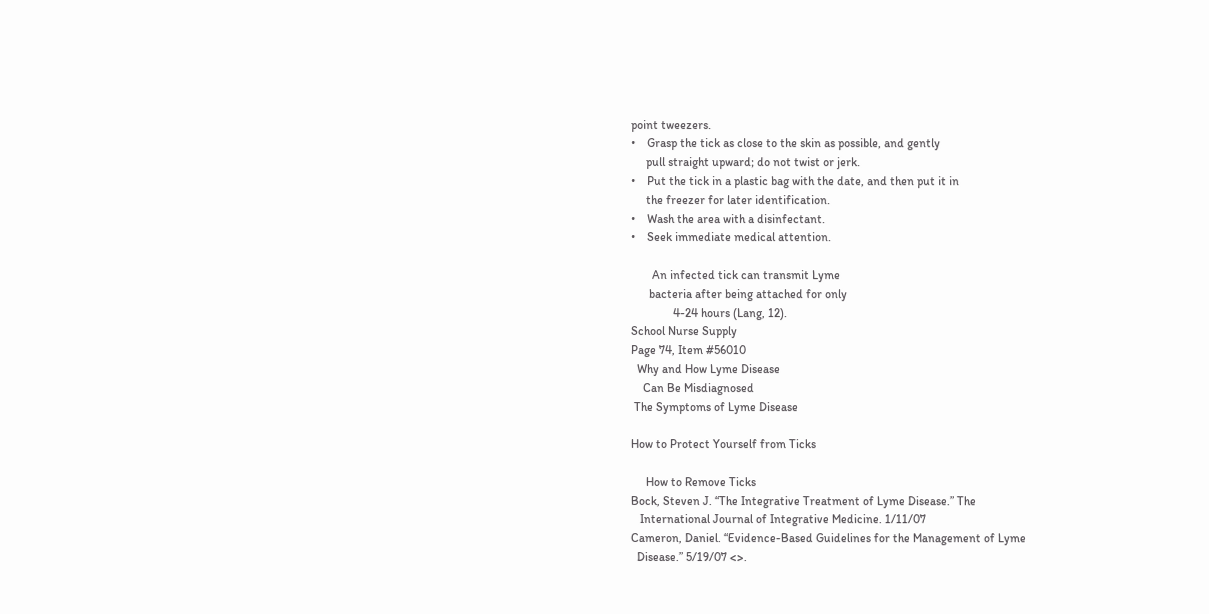point tweezers.
•    Grasp the tick as close to the skin as possible, and gently
     pull straight upward; do not twist or jerk.
•    Put the tick in a plastic bag with the date, and then put it in
     the freezer for later identification.
•    Wash the area with a disinfectant.
•    Seek immediate medical attention.

       An infected tick can transmit Lyme
      bacteria after being attached for only
              4-24 hours (Lang, 12).
School Nurse Supply
Page 74, Item #56010
  Why and How Lyme Disease
    Can Be Misdiagnosed
 The Symptoms of Lyme Disease

How to Protect Yourself from Ticks

     How to Remove Ticks
Bock, Steven J. “The Integrative Treatment of Lyme Disease.” The
   International Journal of Integrative Medicine. 1/11/07
Cameron, Daniel. “Evidence-Based Guidelines for the Management of Lyme
  Disease.” 5/19/07 <>.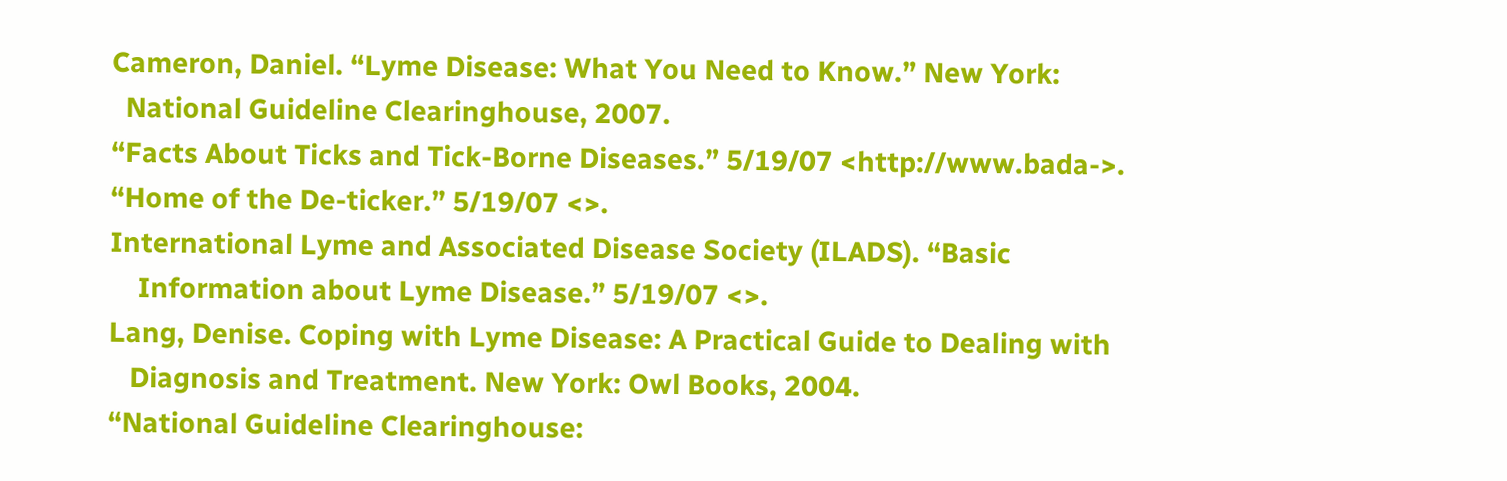Cameron, Daniel. “Lyme Disease: What You Need to Know.” New York:
  National Guideline Clearinghouse, 2007.
“Facts About Ticks and Tick-Borne Diseases.” 5/19/07 <http://www.bada->.
“Home of the De-ticker.” 5/19/07 <>.
International Lyme and Associated Disease Society (ILADS). “Basic
    Information about Lyme Disease.” 5/19/07 <>.
Lang, Denise. Coping with Lyme Disease: A Practical Guide to Dealing with
   Diagnosis and Treatment. New York: Owl Books, 2004.
“National Guideline Clearinghouse: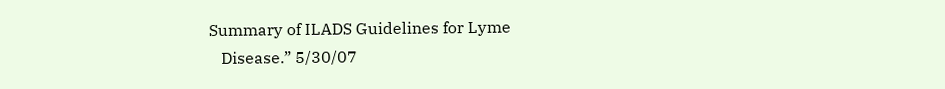Summary of ILADS Guidelines for Lyme
   Disease.” 5/30/07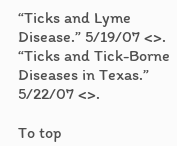“Ticks and Lyme Disease.” 5/19/07 <>.
“Ticks and Tick-Borne Diseases in Texas.” 5/22/07 <>.

To top